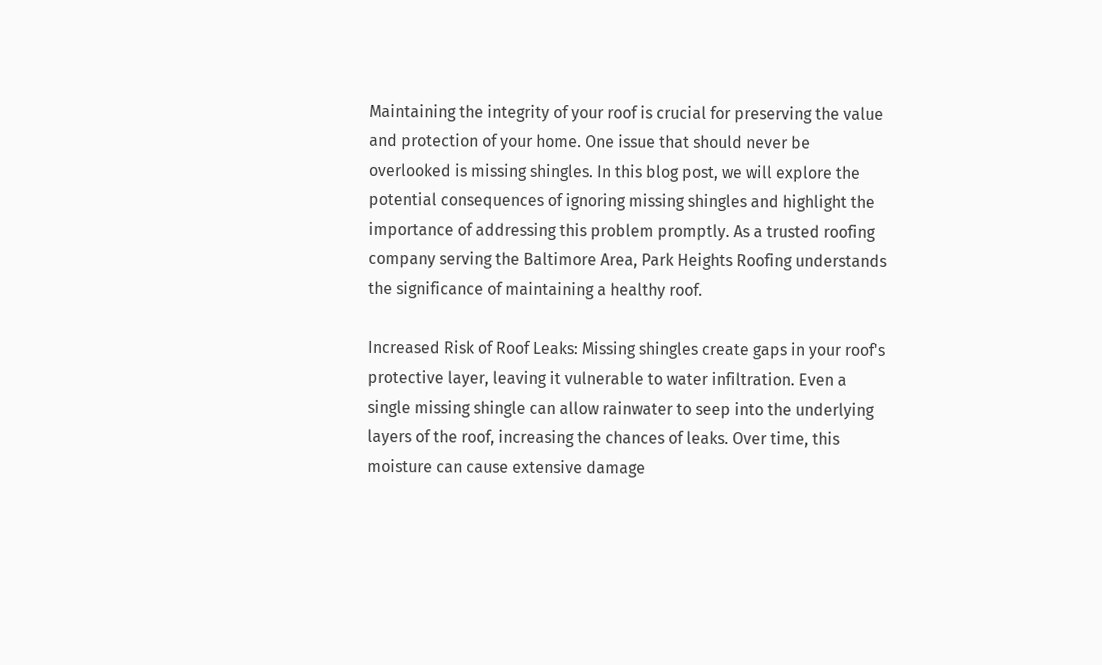Maintaining the integrity of your roof is crucial for preserving the value and protection of your home. One issue that should never be overlooked is missing shingles. In this blog post, we will explore the potential consequences of ignoring missing shingles and highlight the importance of addressing this problem promptly. As a trusted roofing company serving the Baltimore Area, Park Heights Roofing understands the significance of maintaining a healthy roof.

Increased Risk of Roof Leaks: Missing shingles create gaps in your roof's protective layer, leaving it vulnerable to water infiltration. Even a single missing shingle can allow rainwater to seep into the underlying layers of the roof, increasing the chances of leaks. Over time, this moisture can cause extensive damage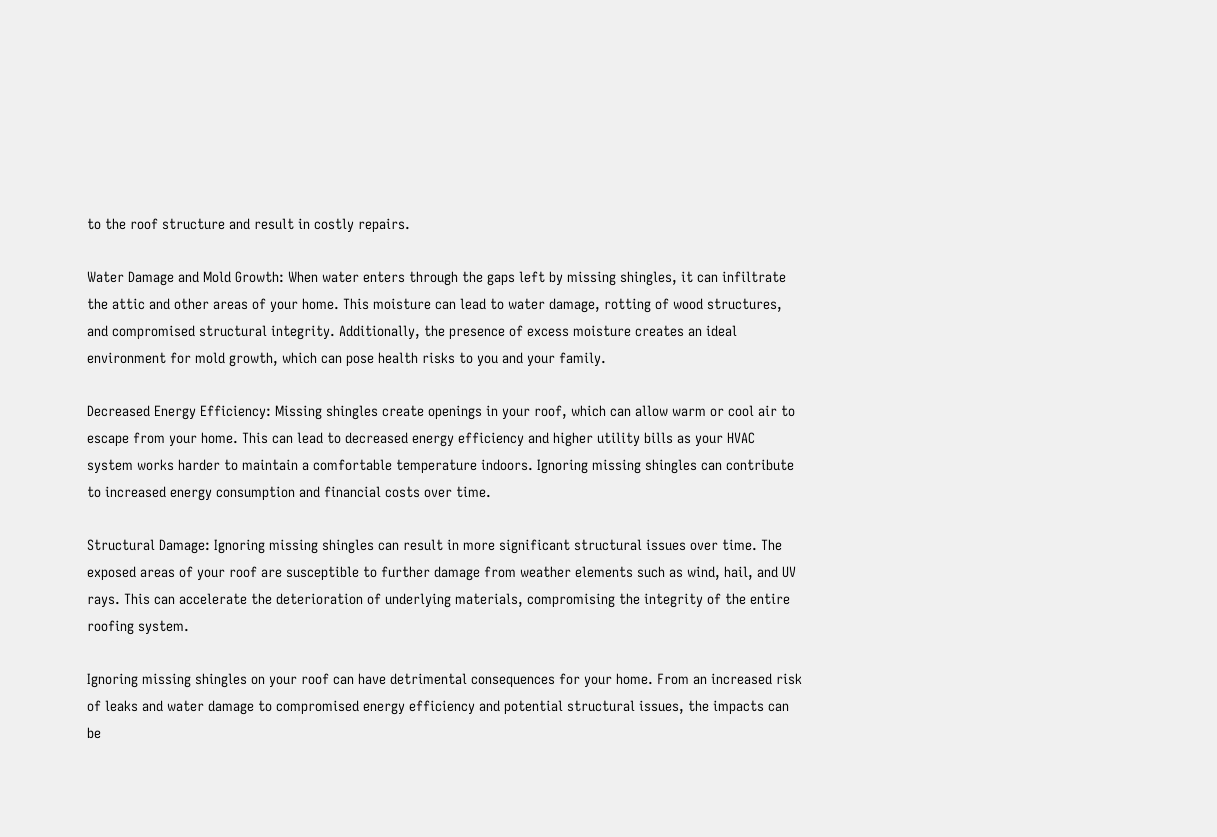to the roof structure and result in costly repairs.

Water Damage and Mold Growth: When water enters through the gaps left by missing shingles, it can infiltrate the attic and other areas of your home. This moisture can lead to water damage, rotting of wood structures, and compromised structural integrity. Additionally, the presence of excess moisture creates an ideal environment for mold growth, which can pose health risks to you and your family.

Decreased Energy Efficiency: Missing shingles create openings in your roof, which can allow warm or cool air to escape from your home. This can lead to decreased energy efficiency and higher utility bills as your HVAC system works harder to maintain a comfortable temperature indoors. Ignoring missing shingles can contribute to increased energy consumption and financial costs over time.

Structural Damage: Ignoring missing shingles can result in more significant structural issues over time. The exposed areas of your roof are susceptible to further damage from weather elements such as wind, hail, and UV rays. This can accelerate the deterioration of underlying materials, compromising the integrity of the entire roofing system.

Ignoring missing shingles on your roof can have detrimental consequences for your home. From an increased risk of leaks and water damage to compromised energy efficiency and potential structural issues, the impacts can be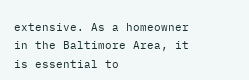extensive. As a homeowner in the Baltimore Area, it is essential to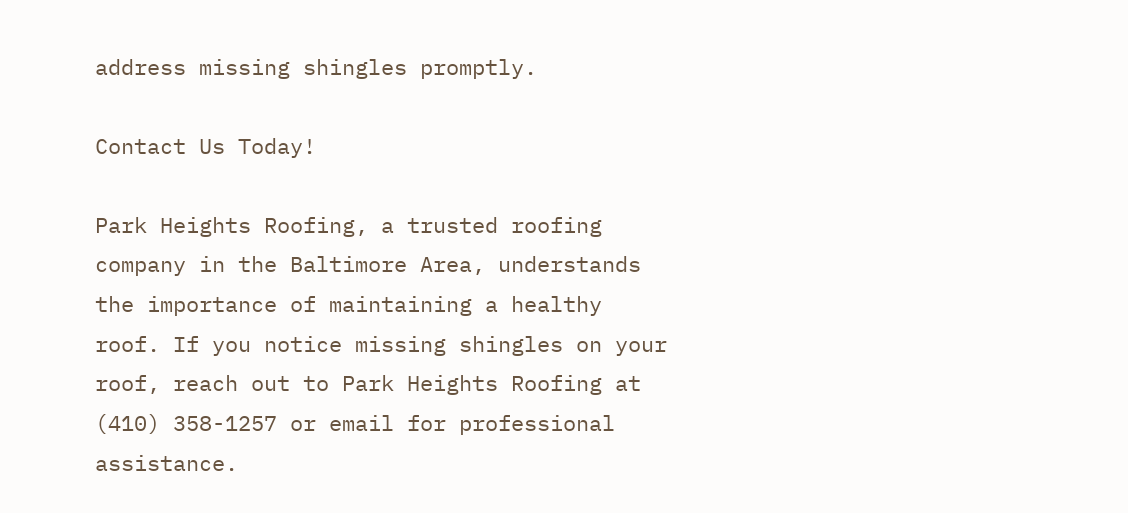address missing shingles promptly.

Contact Us Today!

Park Heights Roofing, a trusted roofing company in the Baltimore Area, understands the importance of maintaining a healthy roof. If you notice missing shingles on your roof, reach out to Park Heights Roofing at (410) 358-1257 or email for professional assistance.